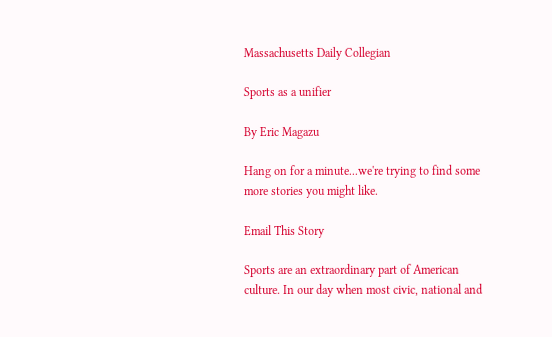Massachusetts Daily Collegian

Sports as a unifier

By Eric Magazu

Hang on for a minute...we're trying to find some more stories you might like.

Email This Story

Sports are an extraordinary part of American culture. In our day when most civic, national and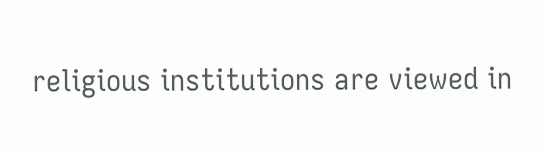religious institutions are viewed in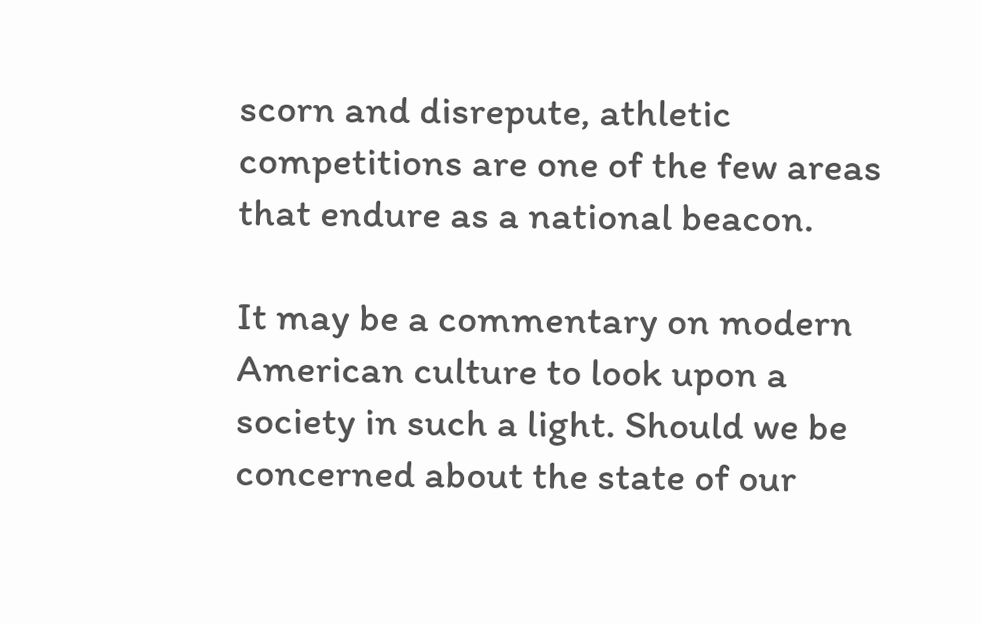scorn and disrepute, athletic competitions are one of the few areas that endure as a national beacon.

It may be a commentary on modern American culture to look upon a society in such a light. Should we be concerned about the state of our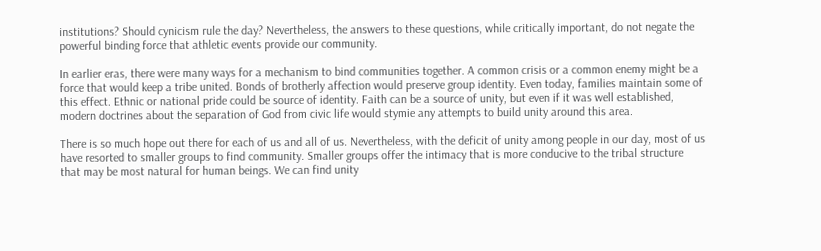institutions? Should cynicism rule the day? Nevertheless, the answers to these questions, while critically important, do not negate the powerful binding force that athletic events provide our community.

In earlier eras, there were many ways for a mechanism to bind communities together. A common crisis or a common enemy might be a force that would keep a tribe united. Bonds of brotherly affection would preserve group identity. Even today, families maintain some of this effect. Ethnic or national pride could be source of identity. Faith can be a source of unity, but even if it was well established, modern doctrines about the separation of God from civic life would stymie any attempts to build unity around this area.

There is so much hope out there for each of us and all of us. Nevertheless, with the deficit of unity among people in our day, most of us have resorted to smaller groups to find community. Smaller groups offer the intimacy that is more conducive to the tribal structure that may be most natural for human beings. We can find unity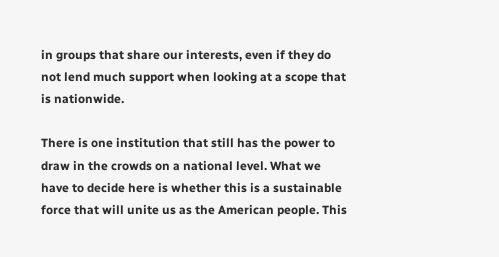in groups that share our interests, even if they do not lend much support when looking at a scope that is nationwide.

There is one institution that still has the power to draw in the crowds on a national level. What we have to decide here is whether this is a sustainable force that will unite us as the American people. This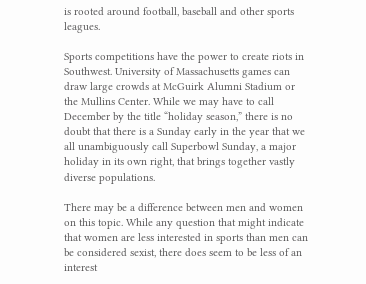is rooted around football, baseball and other sports leagues.

Sports competitions have the power to create riots in Southwest. University of Massachusetts games can draw large crowds at McGuirk Alumni Stadium or the Mullins Center. While we may have to call December by the title “holiday season,” there is no doubt that there is a Sunday early in the year that we all unambiguously call Superbowl Sunday, a major holiday in its own right, that brings together vastly diverse populations.

There may be a difference between men and women on this topic. While any question that might indicate that women are less interested in sports than men can be considered sexist, there does seem to be less of an interest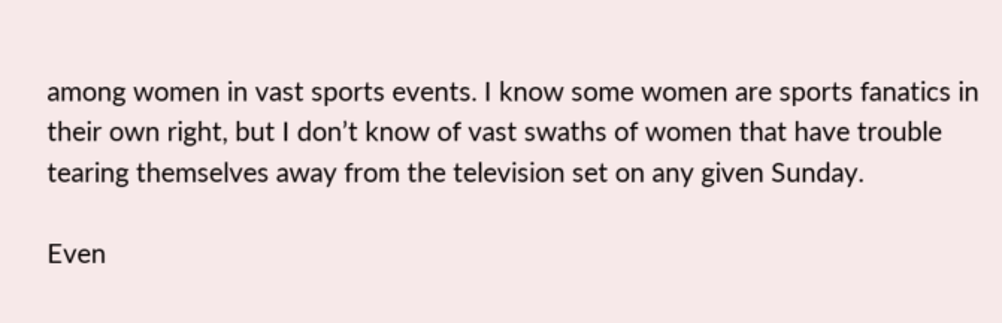among women in vast sports events. I know some women are sports fanatics in their own right, but I don’t know of vast swaths of women that have trouble tearing themselves away from the television set on any given Sunday.

Even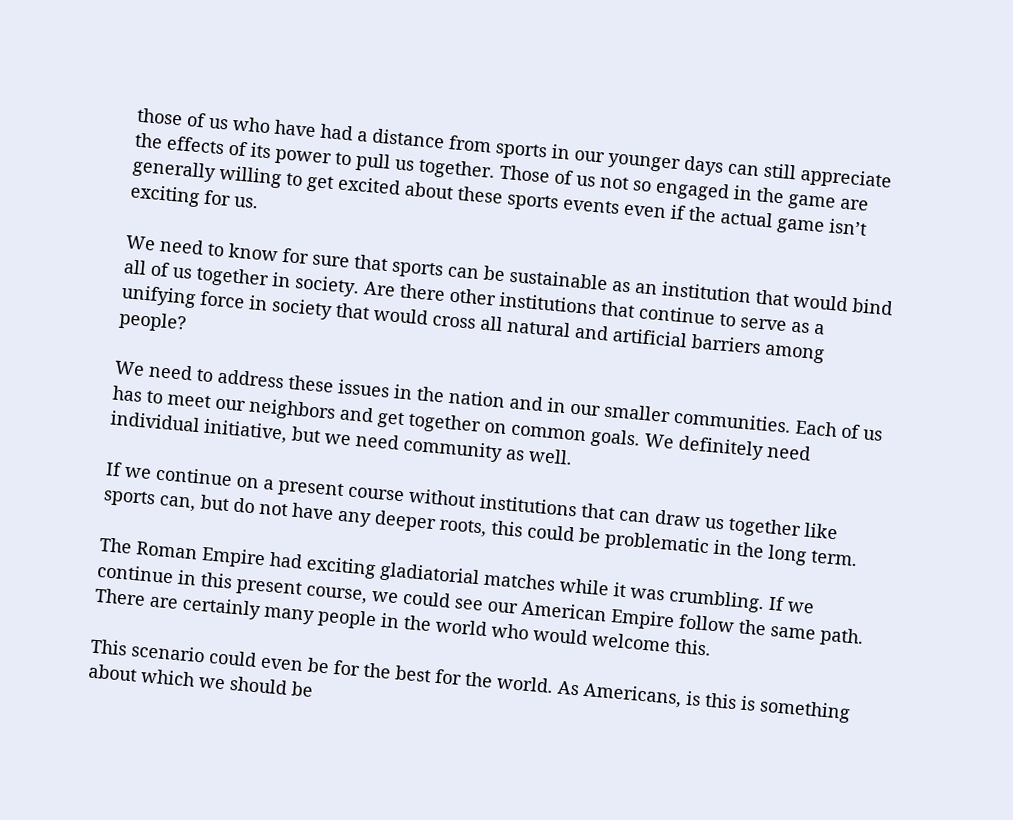those of us who have had a distance from sports in our younger days can still appreciate the effects of its power to pull us together. Those of us not so engaged in the game are generally willing to get excited about these sports events even if the actual game isn’t exciting for us.

We need to know for sure that sports can be sustainable as an institution that would bind all of us together in society. Are there other institutions that continue to serve as a unifying force in society that would cross all natural and artificial barriers among people?

We need to address these issues in the nation and in our smaller communities. Each of us has to meet our neighbors and get together on common goals. We definitely need individual initiative, but we need community as well.

If we continue on a present course without institutions that can draw us together like sports can, but do not have any deeper roots, this could be problematic in the long term.

The Roman Empire had exciting gladiatorial matches while it was crumbling. If we continue in this present course, we could see our American Empire follow the same path. There are certainly many people in the world who would welcome this.

This scenario could even be for the best for the world. As Americans, is this is something about which we should be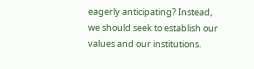eagerly anticipating? Instead, we should seek to establish our values and our institutions.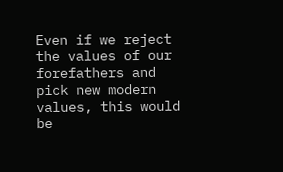Even if we reject the values of our forefathers and pick new modern values, this would be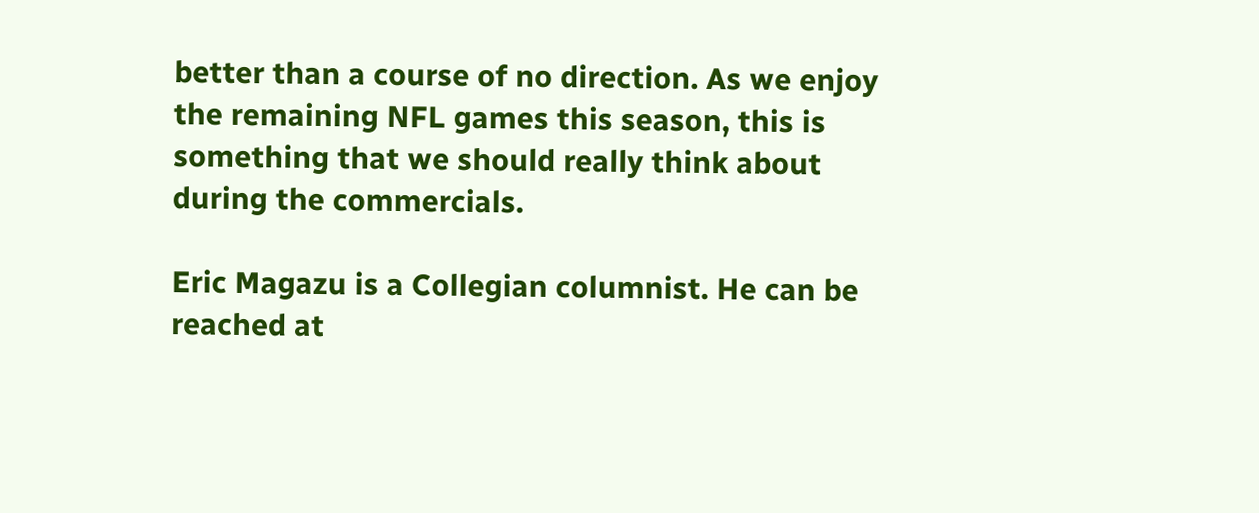better than a course of no direction. As we enjoy the remaining NFL games this season, this is something that we should really think about during the commercials.

Eric Magazu is a Collegian columnist. He can be reached at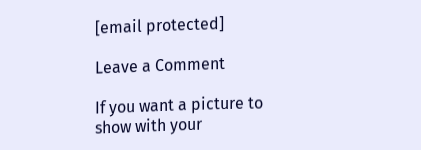[email protected]

Leave a Comment

If you want a picture to show with your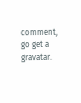comment, go get a gravatar.